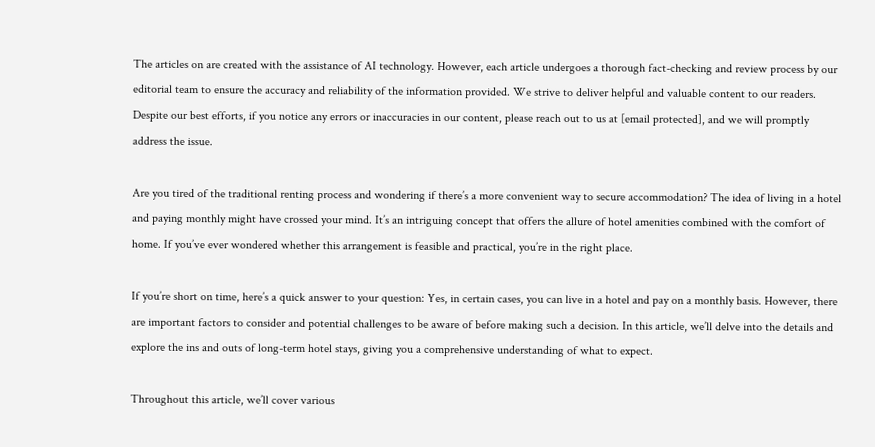The articles on are created with the assistance of AI technology. However, each article undergoes a thorough fact-checking and review process by our editorial team to ensure the accuracy and reliability of the information provided. We strive to deliver helpful and valuable content to our readers. Despite our best efforts, if you notice any errors or inaccuracies in our content, please reach out to us at [email protected], and we will promptly address the issue.

Are you tired of the traditional renting process and wondering if there’s a more convenient way to secure accommodation? The idea of living in a hotel and paying monthly might have crossed your mind. It’s an intriguing concept that offers the allure of hotel amenities combined with the comfort of home. If you’ve ever wondered whether this arrangement is feasible and practical, you’re in the right place.

If you’re short on time, here’s a quick answer to your question: Yes, in certain cases, you can live in a hotel and pay on a monthly basis. However, there are important factors to consider and potential challenges to be aware of before making such a decision. In this article, we’ll delve into the details and explore the ins and outs of long-term hotel stays, giving you a comprehensive understanding of what to expect.

Throughout this article, we’ll cover various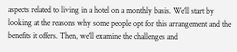aspects related to living in a hotel on a monthly basis. We’ll start by looking at the reasons why some people opt for this arrangement and the benefits it offers. Then, we’ll examine the challenges and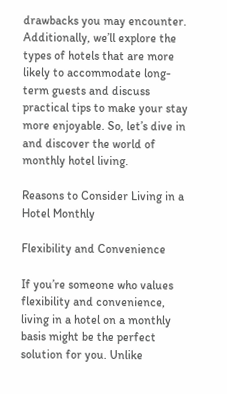drawbacks you may encounter. Additionally, we’ll explore the types of hotels that are more likely to accommodate long-term guests and discuss practical tips to make your stay more enjoyable. So, let’s dive in and discover the world of monthly hotel living.

Reasons to Consider Living in a Hotel Monthly

Flexibility and Convenience

If you’re someone who values flexibility and convenience, living in a hotel on a monthly basis might be the perfect solution for you. Unlike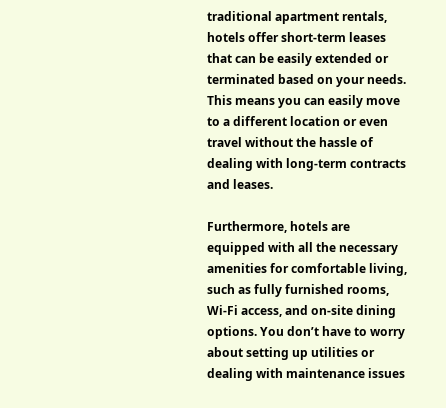traditional apartment rentals, hotels offer short-term leases that can be easily extended or terminated based on your needs. This means you can easily move to a different location or even travel without the hassle of dealing with long-term contracts and leases.

Furthermore, hotels are equipped with all the necessary amenities for comfortable living, such as fully furnished rooms, Wi-Fi access, and on-site dining options. You don’t have to worry about setting up utilities or dealing with maintenance issues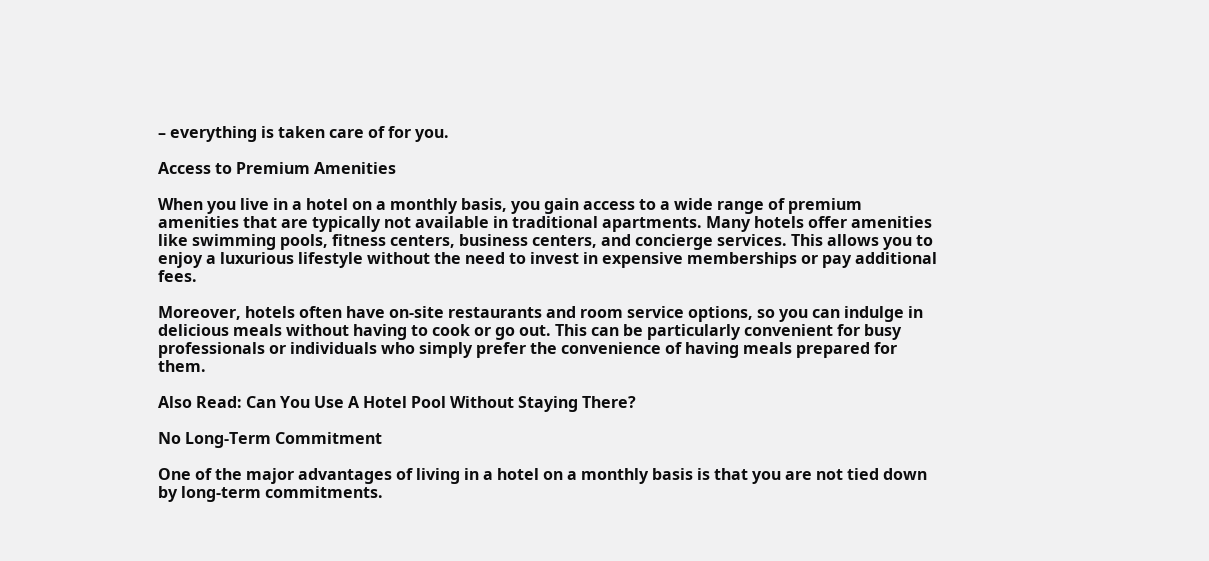– everything is taken care of for you.

Access to Premium Amenities

When you live in a hotel on a monthly basis, you gain access to a wide range of premium amenities that are typically not available in traditional apartments. Many hotels offer amenities like swimming pools, fitness centers, business centers, and concierge services. This allows you to enjoy a luxurious lifestyle without the need to invest in expensive memberships or pay additional fees.

Moreover, hotels often have on-site restaurants and room service options, so you can indulge in delicious meals without having to cook or go out. This can be particularly convenient for busy professionals or individuals who simply prefer the convenience of having meals prepared for them.

Also Read: Can You Use A Hotel Pool Without Staying There?

No Long-Term Commitment

One of the major advantages of living in a hotel on a monthly basis is that you are not tied down by long-term commitments.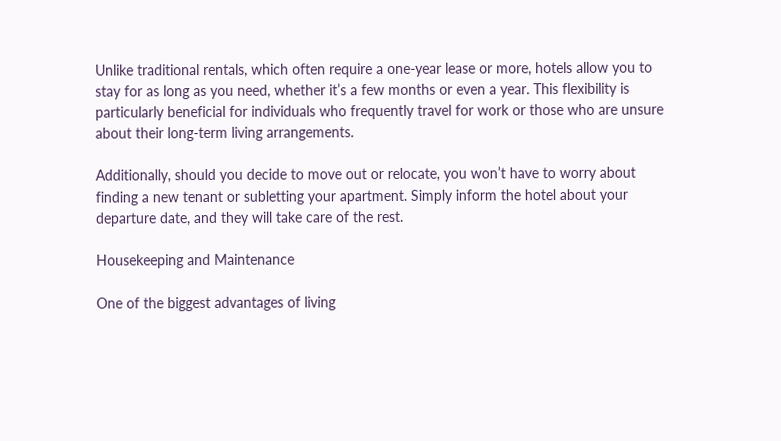Unlike traditional rentals, which often require a one-year lease or more, hotels allow you to stay for as long as you need, whether it’s a few months or even a year. This flexibility is particularly beneficial for individuals who frequently travel for work or those who are unsure about their long-term living arrangements.

Additionally, should you decide to move out or relocate, you won’t have to worry about finding a new tenant or subletting your apartment. Simply inform the hotel about your departure date, and they will take care of the rest.

Housekeeping and Maintenance

One of the biggest advantages of living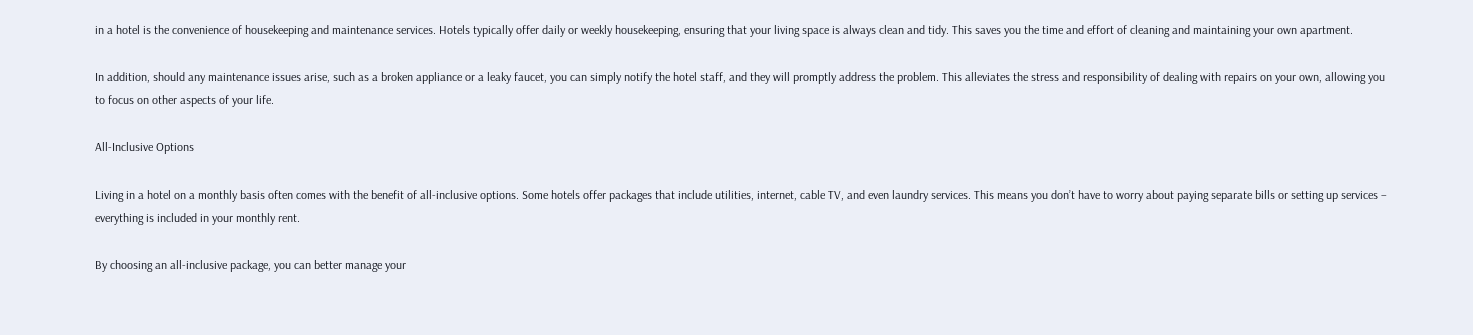in a hotel is the convenience of housekeeping and maintenance services. Hotels typically offer daily or weekly housekeeping, ensuring that your living space is always clean and tidy. This saves you the time and effort of cleaning and maintaining your own apartment.

In addition, should any maintenance issues arise, such as a broken appliance or a leaky faucet, you can simply notify the hotel staff, and they will promptly address the problem. This alleviates the stress and responsibility of dealing with repairs on your own, allowing you to focus on other aspects of your life.

All-Inclusive Options

Living in a hotel on a monthly basis often comes with the benefit of all-inclusive options. Some hotels offer packages that include utilities, internet, cable TV, and even laundry services. This means you don’t have to worry about paying separate bills or setting up services – everything is included in your monthly rent.

By choosing an all-inclusive package, you can better manage your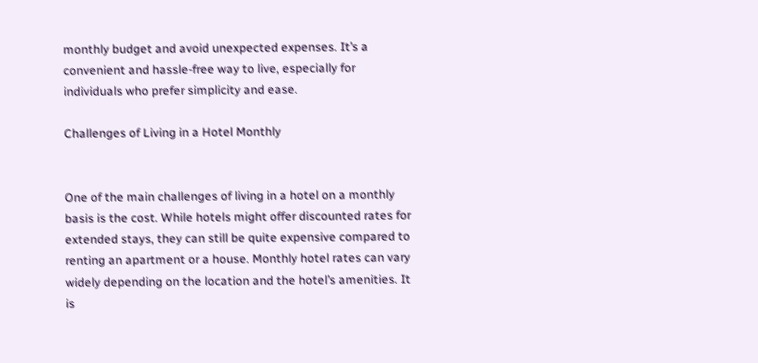monthly budget and avoid unexpected expenses. It’s a convenient and hassle-free way to live, especially for individuals who prefer simplicity and ease.

Challenges of Living in a Hotel Monthly


One of the main challenges of living in a hotel on a monthly basis is the cost. While hotels might offer discounted rates for extended stays, they can still be quite expensive compared to renting an apartment or a house. Monthly hotel rates can vary widely depending on the location and the hotel’s amenities. It is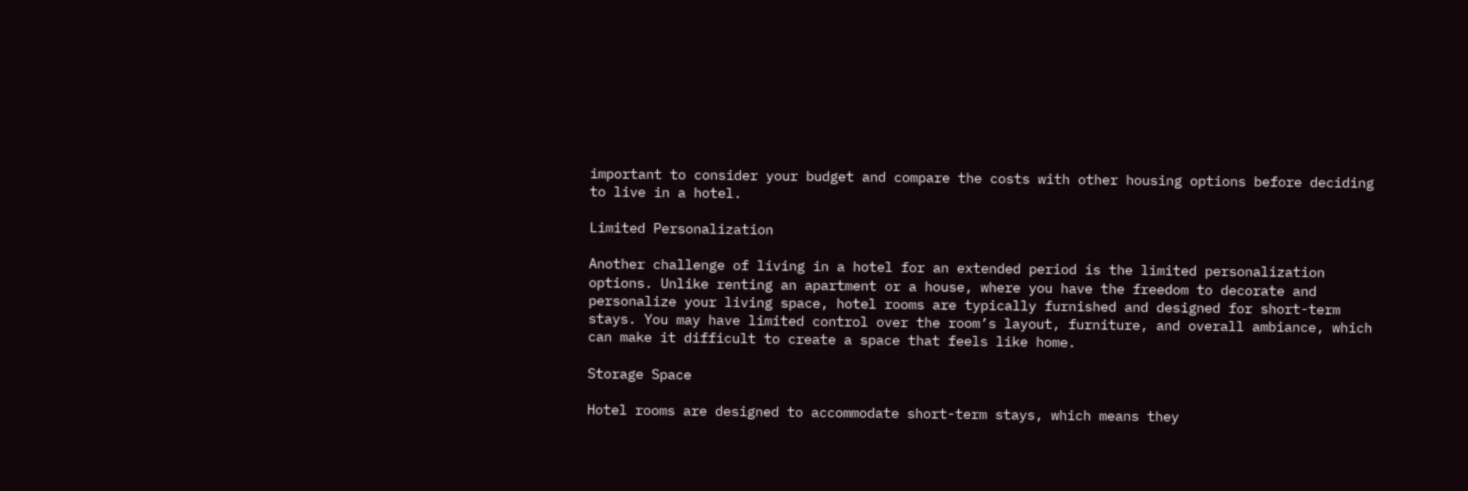important to consider your budget and compare the costs with other housing options before deciding to live in a hotel.

Limited Personalization

Another challenge of living in a hotel for an extended period is the limited personalization options. Unlike renting an apartment or a house, where you have the freedom to decorate and personalize your living space, hotel rooms are typically furnished and designed for short-term stays. You may have limited control over the room’s layout, furniture, and overall ambiance, which can make it difficult to create a space that feels like home.

Storage Space

Hotel rooms are designed to accommodate short-term stays, which means they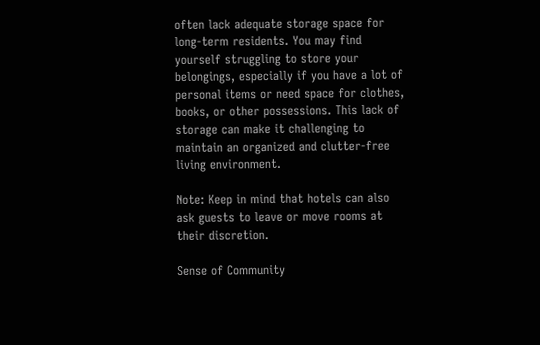often lack adequate storage space for long-term residents. You may find yourself struggling to store your belongings, especially if you have a lot of personal items or need space for clothes, books, or other possessions. This lack of storage can make it challenging to maintain an organized and clutter-free living environment.

Note: Keep in mind that hotels can also ask guests to leave or move rooms at their discretion.

Sense of Community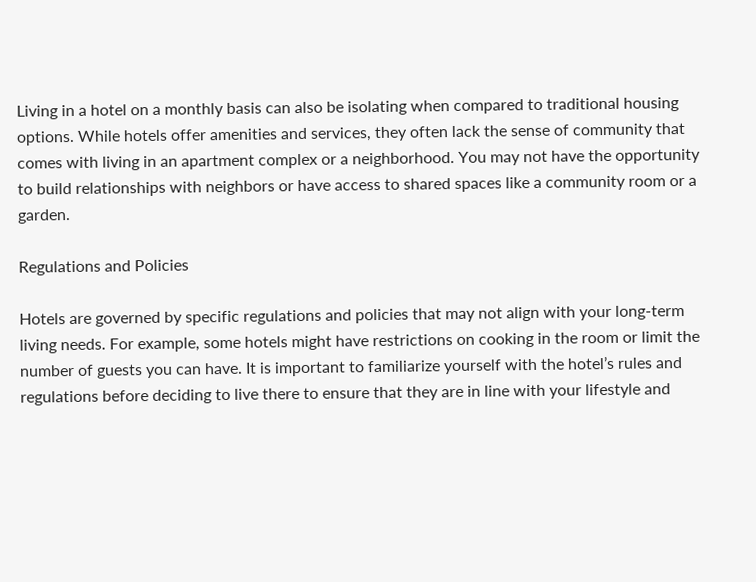Living in a hotel on a monthly basis can also be isolating when compared to traditional housing options. While hotels offer amenities and services, they often lack the sense of community that comes with living in an apartment complex or a neighborhood. You may not have the opportunity to build relationships with neighbors or have access to shared spaces like a community room or a garden.

Regulations and Policies

Hotels are governed by specific regulations and policies that may not align with your long-term living needs. For example, some hotels might have restrictions on cooking in the room or limit the number of guests you can have. It is important to familiarize yourself with the hotel’s rules and regulations before deciding to live there to ensure that they are in line with your lifestyle and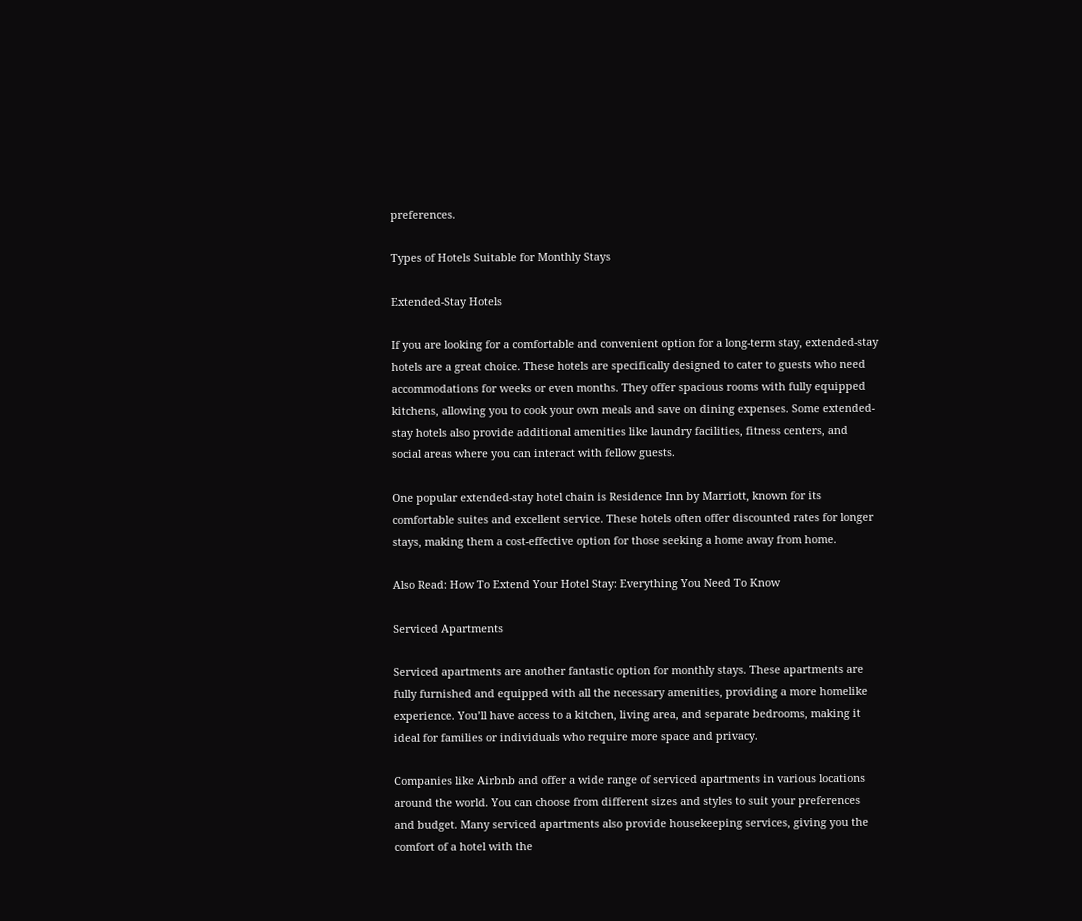preferences.

Types of Hotels Suitable for Monthly Stays

Extended-Stay Hotels

If you are looking for a comfortable and convenient option for a long-term stay, extended-stay hotels are a great choice. These hotels are specifically designed to cater to guests who need accommodations for weeks or even months. They offer spacious rooms with fully equipped kitchens, allowing you to cook your own meals and save on dining expenses. Some extended-stay hotels also provide additional amenities like laundry facilities, fitness centers, and social areas where you can interact with fellow guests.

One popular extended-stay hotel chain is Residence Inn by Marriott, known for its comfortable suites and excellent service. These hotels often offer discounted rates for longer stays, making them a cost-effective option for those seeking a home away from home.

Also Read: How To Extend Your Hotel Stay: Everything You Need To Know

Serviced Apartments

Serviced apartments are another fantastic option for monthly stays. These apartments are fully furnished and equipped with all the necessary amenities, providing a more homelike experience. You’ll have access to a kitchen, living area, and separate bedrooms, making it ideal for families or individuals who require more space and privacy.

Companies like Airbnb and offer a wide range of serviced apartments in various locations around the world. You can choose from different sizes and styles to suit your preferences and budget. Many serviced apartments also provide housekeeping services, giving you the comfort of a hotel with the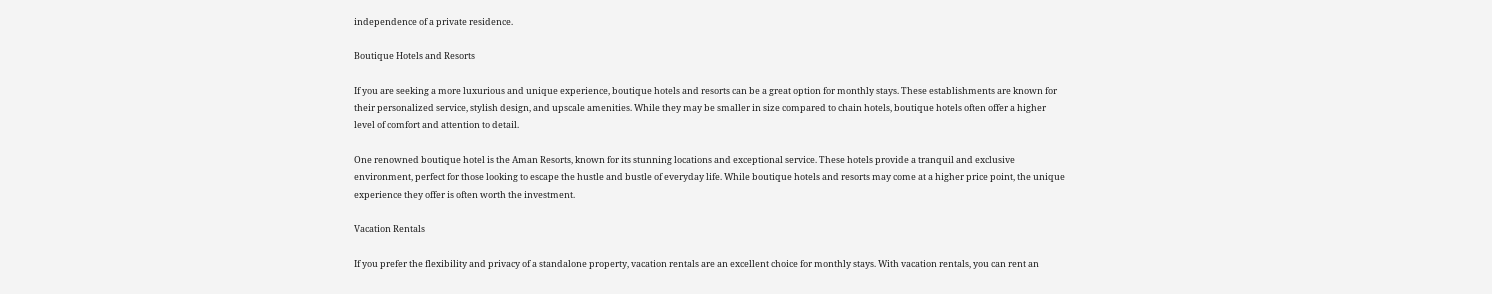independence of a private residence.

Boutique Hotels and Resorts

If you are seeking a more luxurious and unique experience, boutique hotels and resorts can be a great option for monthly stays. These establishments are known for their personalized service, stylish design, and upscale amenities. While they may be smaller in size compared to chain hotels, boutique hotels often offer a higher level of comfort and attention to detail.

One renowned boutique hotel is the Aman Resorts, known for its stunning locations and exceptional service. These hotels provide a tranquil and exclusive environment, perfect for those looking to escape the hustle and bustle of everyday life. While boutique hotels and resorts may come at a higher price point, the unique experience they offer is often worth the investment.

Vacation Rentals

If you prefer the flexibility and privacy of a standalone property, vacation rentals are an excellent choice for monthly stays. With vacation rentals, you can rent an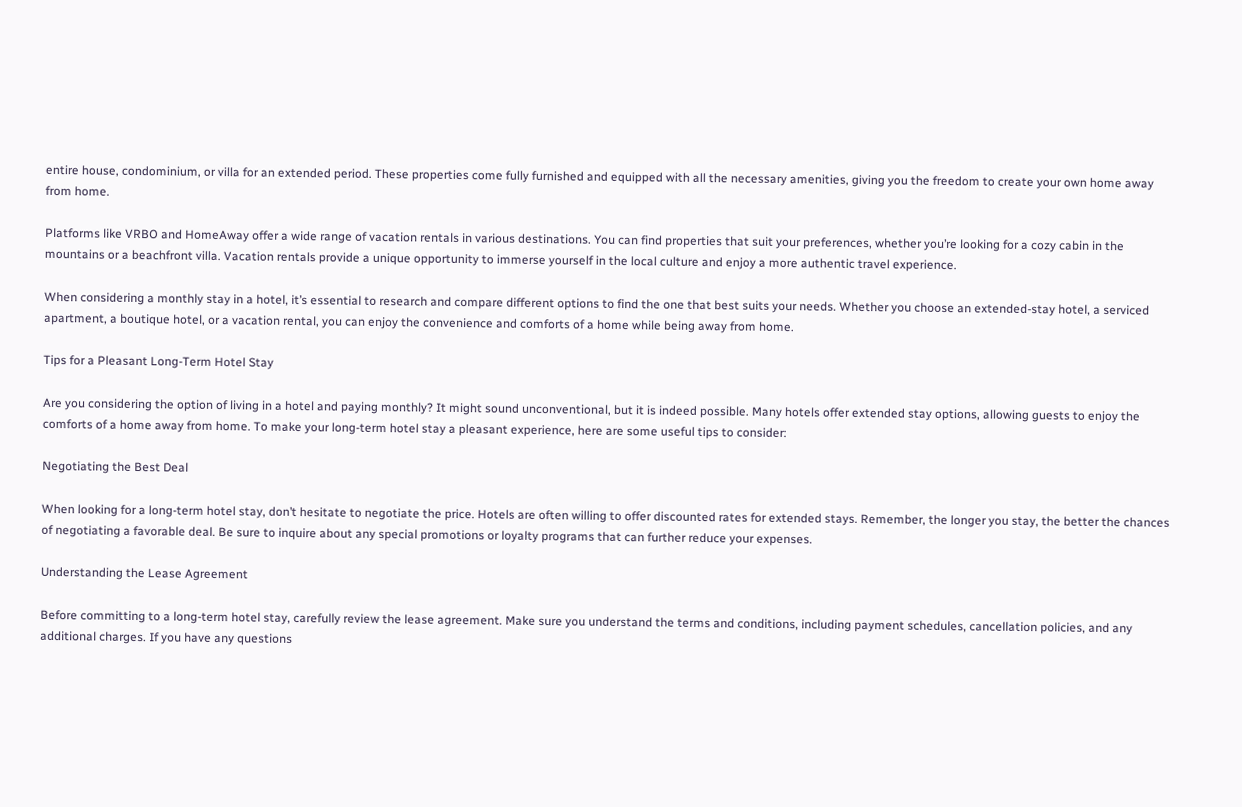entire house, condominium, or villa for an extended period. These properties come fully furnished and equipped with all the necessary amenities, giving you the freedom to create your own home away from home.

Platforms like VRBO and HomeAway offer a wide range of vacation rentals in various destinations. You can find properties that suit your preferences, whether you’re looking for a cozy cabin in the mountains or a beachfront villa. Vacation rentals provide a unique opportunity to immerse yourself in the local culture and enjoy a more authentic travel experience.

When considering a monthly stay in a hotel, it’s essential to research and compare different options to find the one that best suits your needs. Whether you choose an extended-stay hotel, a serviced apartment, a boutique hotel, or a vacation rental, you can enjoy the convenience and comforts of a home while being away from home.

Tips for a Pleasant Long-Term Hotel Stay

Are you considering the option of living in a hotel and paying monthly? It might sound unconventional, but it is indeed possible. Many hotels offer extended stay options, allowing guests to enjoy the comforts of a home away from home. To make your long-term hotel stay a pleasant experience, here are some useful tips to consider:

Negotiating the Best Deal

When looking for a long-term hotel stay, don’t hesitate to negotiate the price. Hotels are often willing to offer discounted rates for extended stays. Remember, the longer you stay, the better the chances of negotiating a favorable deal. Be sure to inquire about any special promotions or loyalty programs that can further reduce your expenses.

Understanding the Lease Agreement

Before committing to a long-term hotel stay, carefully review the lease agreement. Make sure you understand the terms and conditions, including payment schedules, cancellation policies, and any additional charges. If you have any questions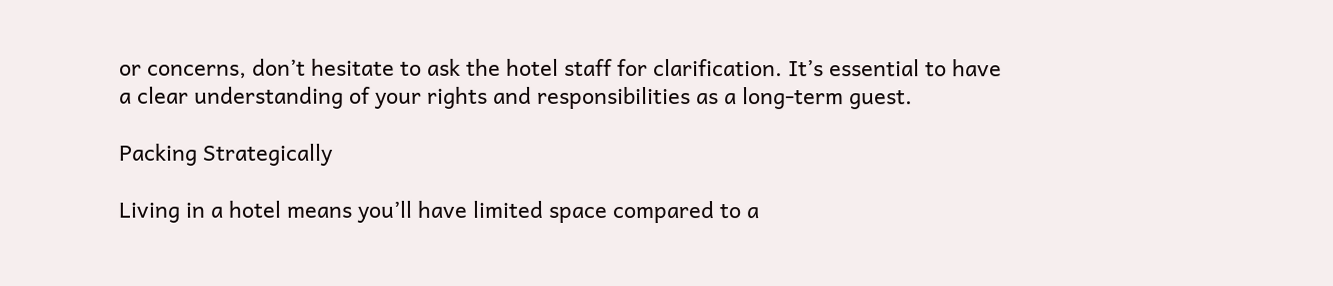or concerns, don’t hesitate to ask the hotel staff for clarification. It’s essential to have a clear understanding of your rights and responsibilities as a long-term guest.

Packing Strategically

Living in a hotel means you’ll have limited space compared to a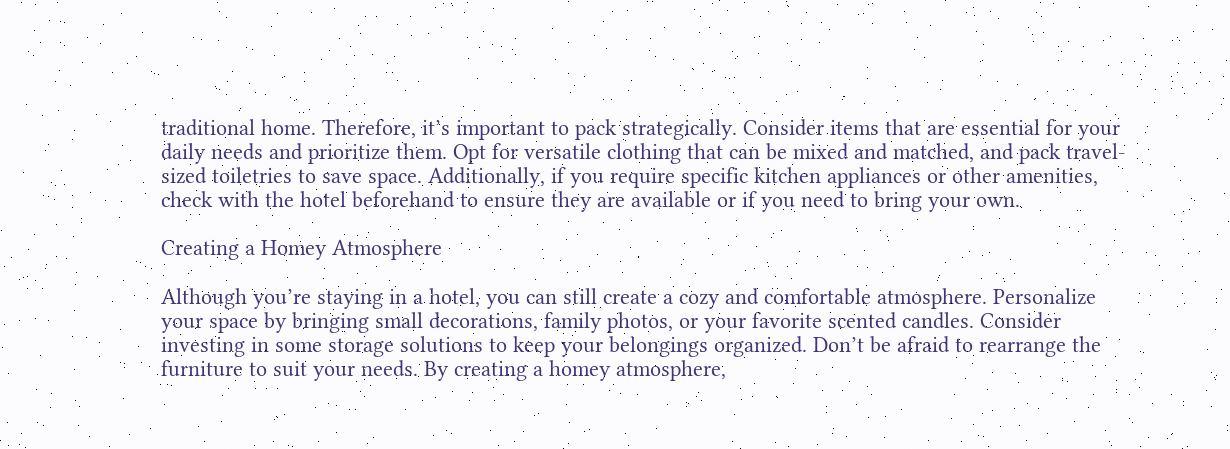traditional home. Therefore, it’s important to pack strategically. Consider items that are essential for your daily needs and prioritize them. Opt for versatile clothing that can be mixed and matched, and pack travel-sized toiletries to save space. Additionally, if you require specific kitchen appliances or other amenities, check with the hotel beforehand to ensure they are available or if you need to bring your own.

Creating a Homey Atmosphere

Although you’re staying in a hotel, you can still create a cozy and comfortable atmosphere. Personalize your space by bringing small decorations, family photos, or your favorite scented candles. Consider investing in some storage solutions to keep your belongings organized. Don’t be afraid to rearrange the furniture to suit your needs. By creating a homey atmosphere,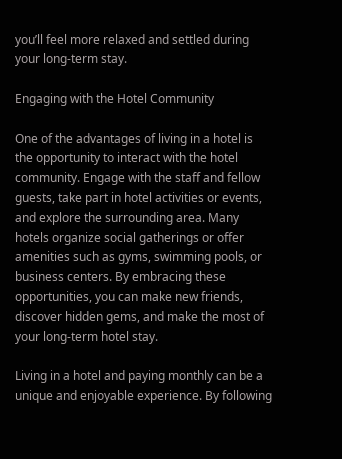you’ll feel more relaxed and settled during your long-term stay.

Engaging with the Hotel Community

One of the advantages of living in a hotel is the opportunity to interact with the hotel community. Engage with the staff and fellow guests, take part in hotel activities or events, and explore the surrounding area. Many hotels organize social gatherings or offer amenities such as gyms, swimming pools, or business centers. By embracing these opportunities, you can make new friends, discover hidden gems, and make the most of your long-term hotel stay.

Living in a hotel and paying monthly can be a unique and enjoyable experience. By following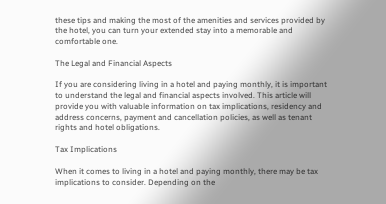these tips and making the most of the amenities and services provided by the hotel, you can turn your extended stay into a memorable and comfortable one.

The Legal and Financial Aspects

If you are considering living in a hotel and paying monthly, it is important to understand the legal and financial aspects involved. This article will provide you with valuable information on tax implications, residency and address concerns, payment and cancellation policies, as well as tenant rights and hotel obligations.

Tax Implications

When it comes to living in a hotel and paying monthly, there may be tax implications to consider. Depending on the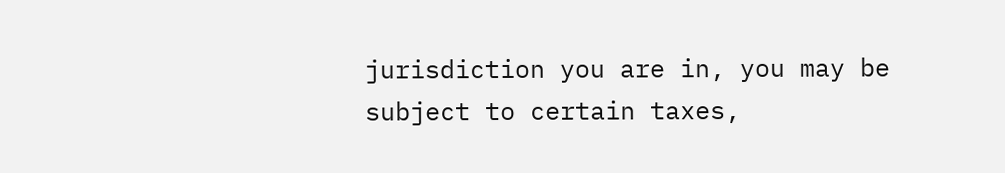jurisdiction you are in, you may be subject to certain taxes,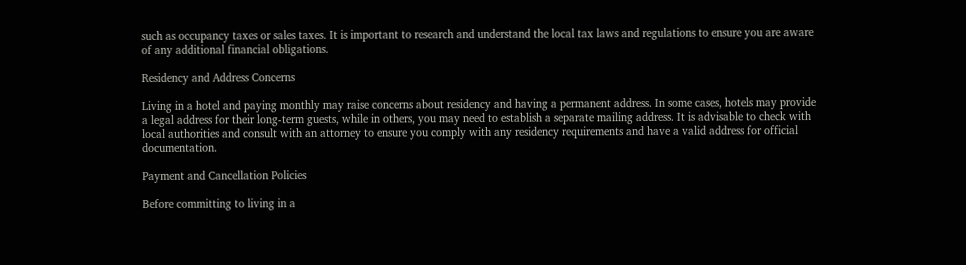such as occupancy taxes or sales taxes. It is important to research and understand the local tax laws and regulations to ensure you are aware of any additional financial obligations.

Residency and Address Concerns

Living in a hotel and paying monthly may raise concerns about residency and having a permanent address. In some cases, hotels may provide a legal address for their long-term guests, while in others, you may need to establish a separate mailing address. It is advisable to check with local authorities and consult with an attorney to ensure you comply with any residency requirements and have a valid address for official documentation.

Payment and Cancellation Policies

Before committing to living in a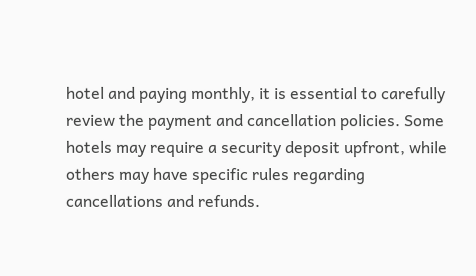hotel and paying monthly, it is essential to carefully review the payment and cancellation policies. Some hotels may require a security deposit upfront, while others may have specific rules regarding cancellations and refunds.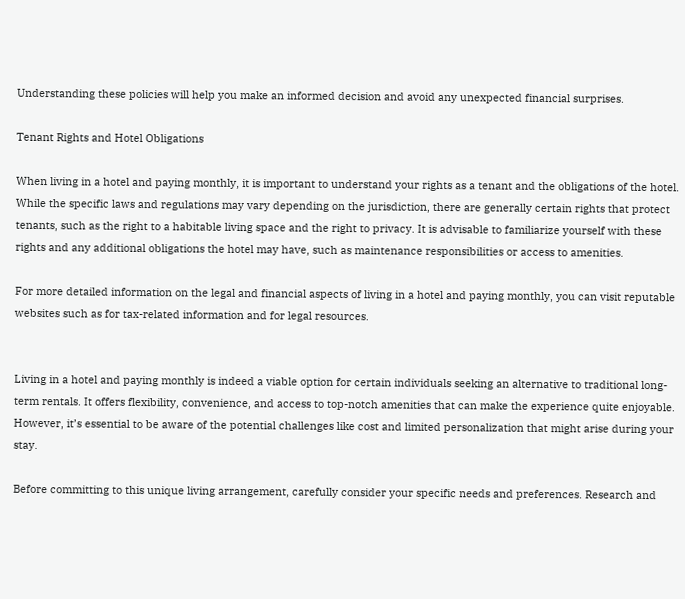Understanding these policies will help you make an informed decision and avoid any unexpected financial surprises.

Tenant Rights and Hotel Obligations

When living in a hotel and paying monthly, it is important to understand your rights as a tenant and the obligations of the hotel. While the specific laws and regulations may vary depending on the jurisdiction, there are generally certain rights that protect tenants, such as the right to a habitable living space and the right to privacy. It is advisable to familiarize yourself with these rights and any additional obligations the hotel may have, such as maintenance responsibilities or access to amenities.

For more detailed information on the legal and financial aspects of living in a hotel and paying monthly, you can visit reputable websites such as for tax-related information and for legal resources.


Living in a hotel and paying monthly is indeed a viable option for certain individuals seeking an alternative to traditional long-term rentals. It offers flexibility, convenience, and access to top-notch amenities that can make the experience quite enjoyable. However, it’s essential to be aware of the potential challenges like cost and limited personalization that might arise during your stay.

Before committing to this unique living arrangement, carefully consider your specific needs and preferences. Research and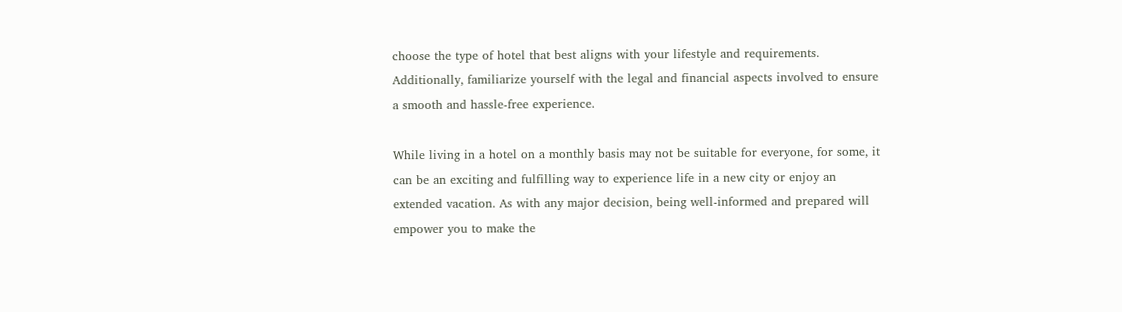choose the type of hotel that best aligns with your lifestyle and requirements. Additionally, familiarize yourself with the legal and financial aspects involved to ensure a smooth and hassle-free experience.

While living in a hotel on a monthly basis may not be suitable for everyone, for some, it can be an exciting and fulfilling way to experience life in a new city or enjoy an extended vacation. As with any major decision, being well-informed and prepared will empower you to make the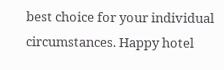best choice for your individual circumstances. Happy hotel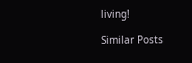living!

Similar Posts